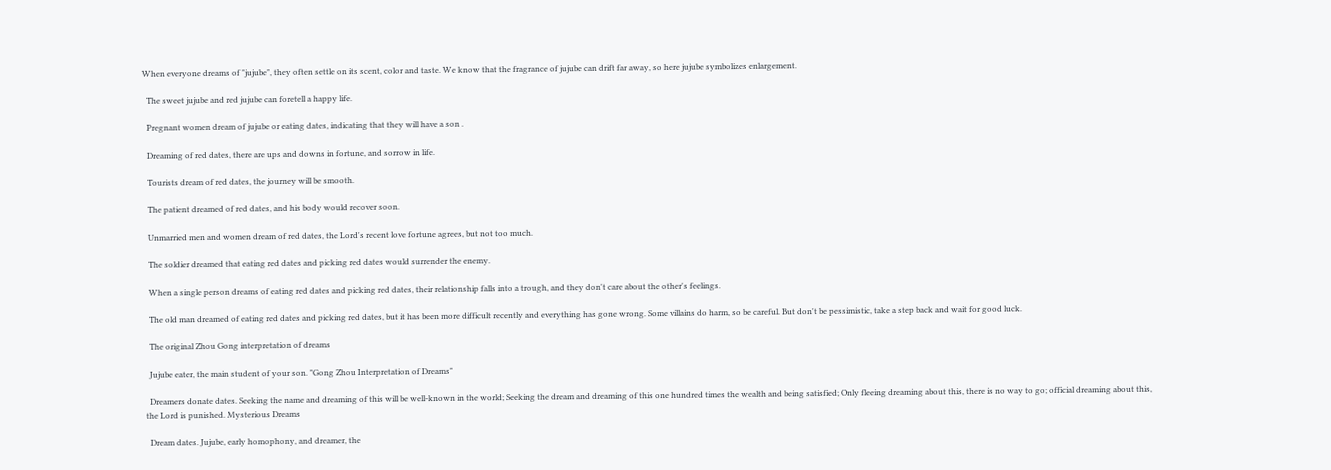When everyone dreams of "jujube", they often settle on its scent, color and taste. We know that the fragrance of jujube can drift far away, so here jujube symbolizes enlargement.

  The sweet jujube and red jujube can foretell a happy life.

  Pregnant women dream of jujube or eating dates, indicating that they will have a son .

  Dreaming of red dates, there are ups and downs in fortune, and sorrow in life.

  Tourists dream of red dates, the journey will be smooth.

  The patient dreamed of red dates, and his body would recover soon.

  Unmarried men and women dream of red dates, the Lord's recent love fortune agrees, but not too much.

  The soldier dreamed that eating red dates and picking red dates would surrender the enemy.

  When a single person dreams of eating red dates and picking red dates, their relationship falls into a trough, and they don't care about the other's feelings.

  The old man dreamed of eating red dates and picking red dates, but it has been more difficult recently and everything has gone wrong. Some villains do harm, so be careful. But don't be pessimistic, take a step back and wait for good luck.

  The original Zhou Gong interpretation of dreams

  Jujube eater, the main student of your son. "Gong Zhou Interpretation of Dreams"

  Dreamers donate dates. Seeking the name and dreaming of this will be well-known in the world; Seeking the dream and dreaming of this one hundred times the wealth and being satisfied; Only fleeing dreaming about this, there is no way to go; official dreaming about this, the Lord is punished. Mysterious Dreams

  Dream dates. Jujube, early homophony, and dreamer, the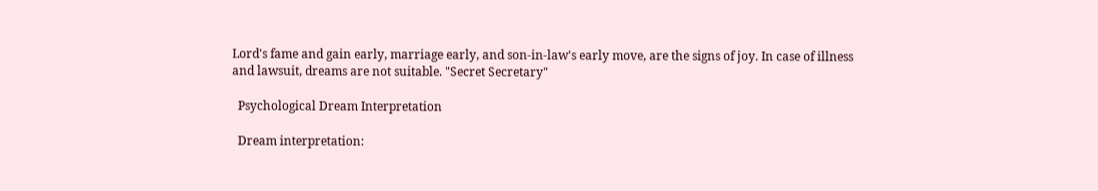Lord's fame and gain early, marriage early, and son-in-law's early move, are the signs of joy. In case of illness and lawsuit, dreams are not suitable. "Secret Secretary"

  Psychological Dream Interpretation

  Dream interpretation: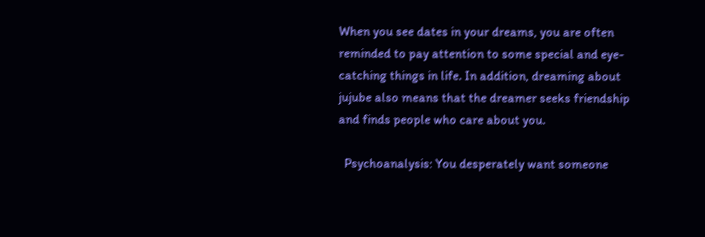When you see dates in your dreams, you are often reminded to pay attention to some special and eye-catching things in life. In addition, dreaming about jujube also means that the dreamer seeks friendship and finds people who care about you.

  Psychoanalysis: You desperately want someone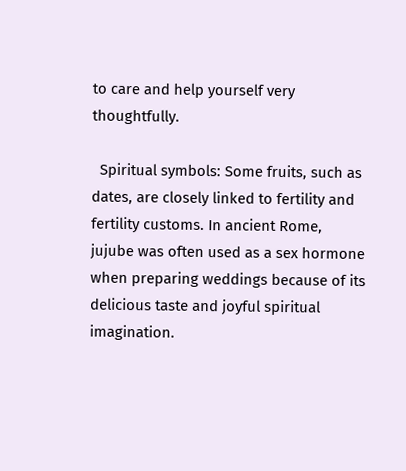to care and help yourself very thoughtfully.

  Spiritual symbols: Some fruits, such as dates, are closely linked to fertility and fertility customs. In ancient Rome, jujube was often used as a sex hormone when preparing weddings because of its delicious taste and joyful spiritual imagination.